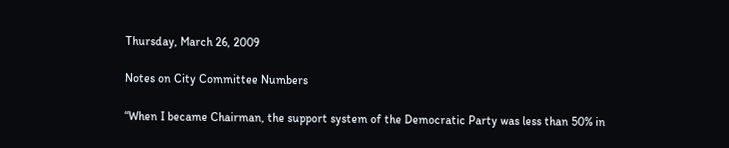Thursday, March 26, 2009

Notes on City Committee Numbers

“When I became Chairman, the support system of the Democratic Party was less than 50% in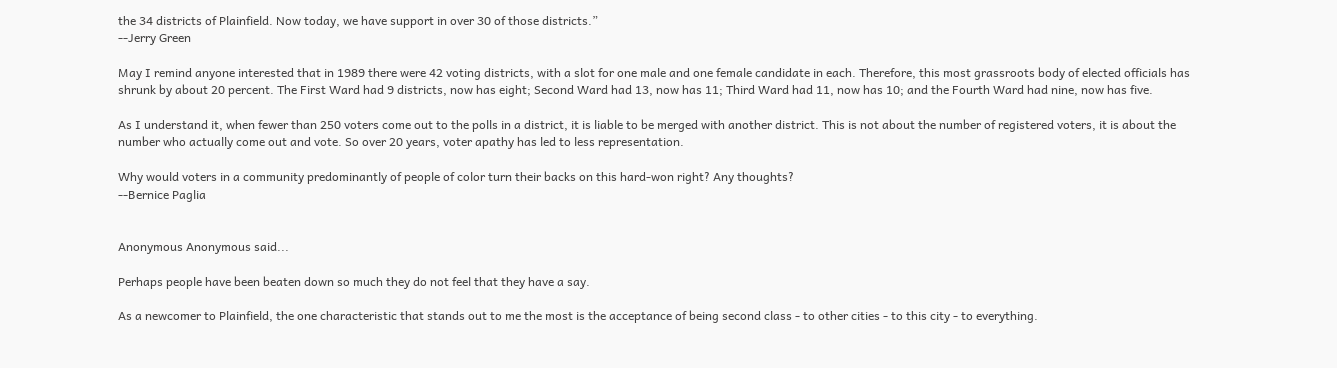the 34 districts of Plainfield. Now today, we have support in over 30 of those districts.”
--Jerry Green

May I remind anyone interested that in 1989 there were 42 voting districts, with a slot for one male and one female candidate in each. Therefore, this most grassroots body of elected officials has shrunk by about 20 percent. The First Ward had 9 districts, now has eight; Second Ward had 13, now has 11; Third Ward had 11, now has 10; and the Fourth Ward had nine, now has five.

As I understand it, when fewer than 250 voters come out to the polls in a district, it is liable to be merged with another district. This is not about the number of registered voters, it is about the number who actually come out and vote. So over 20 years, voter apathy has led to less representation.

Why would voters in a community predominantly of people of color turn their backs on this hard-won right? Any thoughts?
--Bernice Paglia


Anonymous Anonymous said...

Perhaps people have been beaten down so much they do not feel that they have a say.

As a newcomer to Plainfield, the one characteristic that stands out to me the most is the acceptance of being second class - to other cities - to this city - to everything.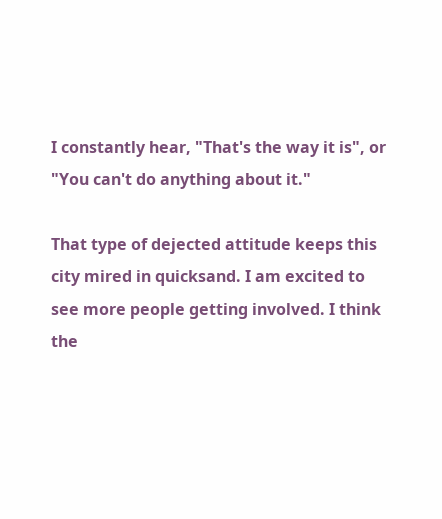I constantly hear, "That's the way it is", or "You can't do anything about it."

That type of dejected attitude keeps this city mired in quicksand. I am excited to see more people getting involved. I think the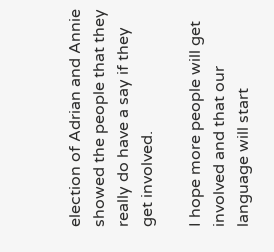election of Adrian and Annie showed the people that they really do have a say if they get involved.

I hope more people will get involved and that our language will start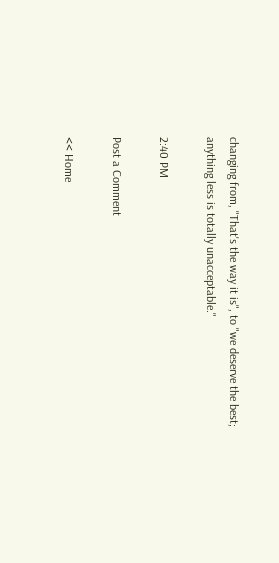changing from, "That's the way it is", to "we deserve the best; anything less is totally unacceptable."

2:40 PM

Post a Comment

<< Home